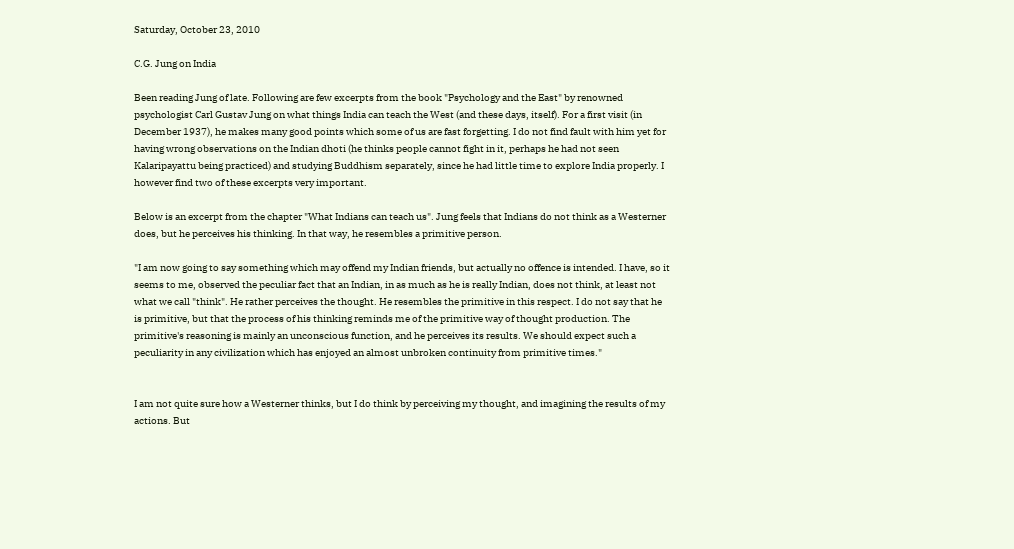Saturday, October 23, 2010

C.G. Jung on India

Been reading Jung of late. Following are few excerpts from the book "Psychology and the East" by renowned psychologist Carl Gustav Jung on what things India can teach the West (and these days, itself). For a first visit (in December 1937), he makes many good points which some of us are fast forgetting. I do not find fault with him yet for having wrong observations on the Indian dhoti (he thinks people cannot fight in it, perhaps he had not seen Kalaripayattu being practiced) and studying Buddhism separately, since he had little time to explore India properly. I however find two of these excerpts very important.

Below is an excerpt from the chapter "What Indians can teach us". Jung feels that Indians do not think as a Westerner does, but he perceives his thinking. In that way, he resembles a primitive person.

"I am now going to say something which may offend my Indian friends, but actually no offence is intended. I have, so it seems to me, observed the peculiar fact that an Indian, in as much as he is really Indian, does not think, at least not what we call "think". He rather perceives the thought. He resembles the primitive in this respect. I do not say that he is primitive, but that the process of his thinking reminds me of the primitive way of thought production. The primitive's reasoning is mainly an unconscious function, and he perceives its results. We should expect such a peculiarity in any civilization which has enjoyed an almost unbroken continuity from primitive times."


I am not quite sure how a Westerner thinks, but I do think by perceiving my thought, and imagining the results of my actions. But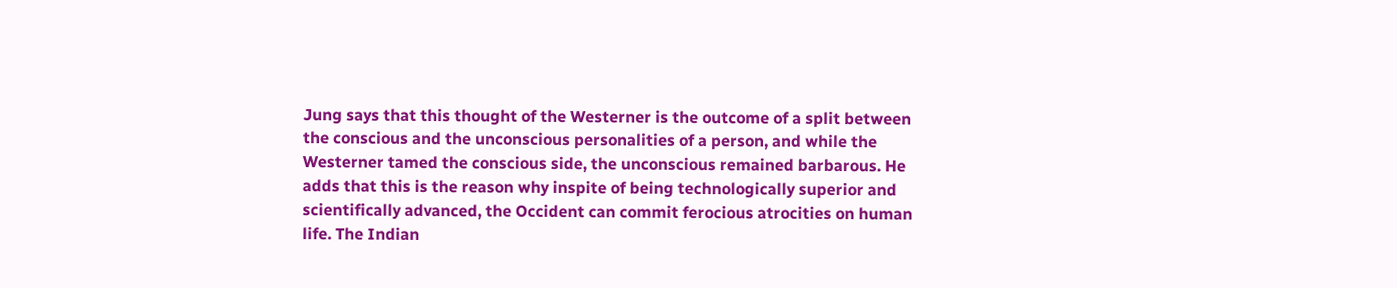Jung says that this thought of the Westerner is the outcome of a split between the conscious and the unconscious personalities of a person, and while the Westerner tamed the conscious side, the unconscious remained barbarous. He adds that this is the reason why inspite of being technologically superior and scientifically advanced, the Occident can commit ferocious atrocities on human life. The Indian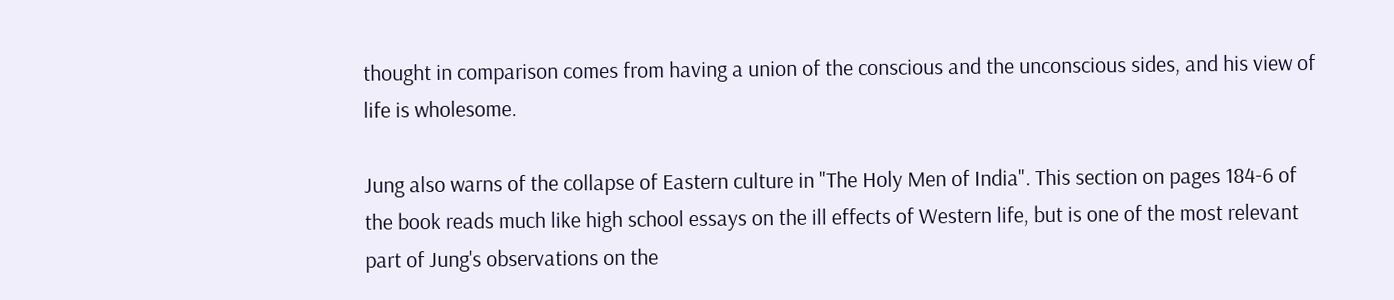thought in comparison comes from having a union of the conscious and the unconscious sides, and his view of life is wholesome.

Jung also warns of the collapse of Eastern culture in "The Holy Men of India". This section on pages 184-6 of the book reads much like high school essays on the ill effects of Western life, but is one of the most relevant part of Jung's observations on the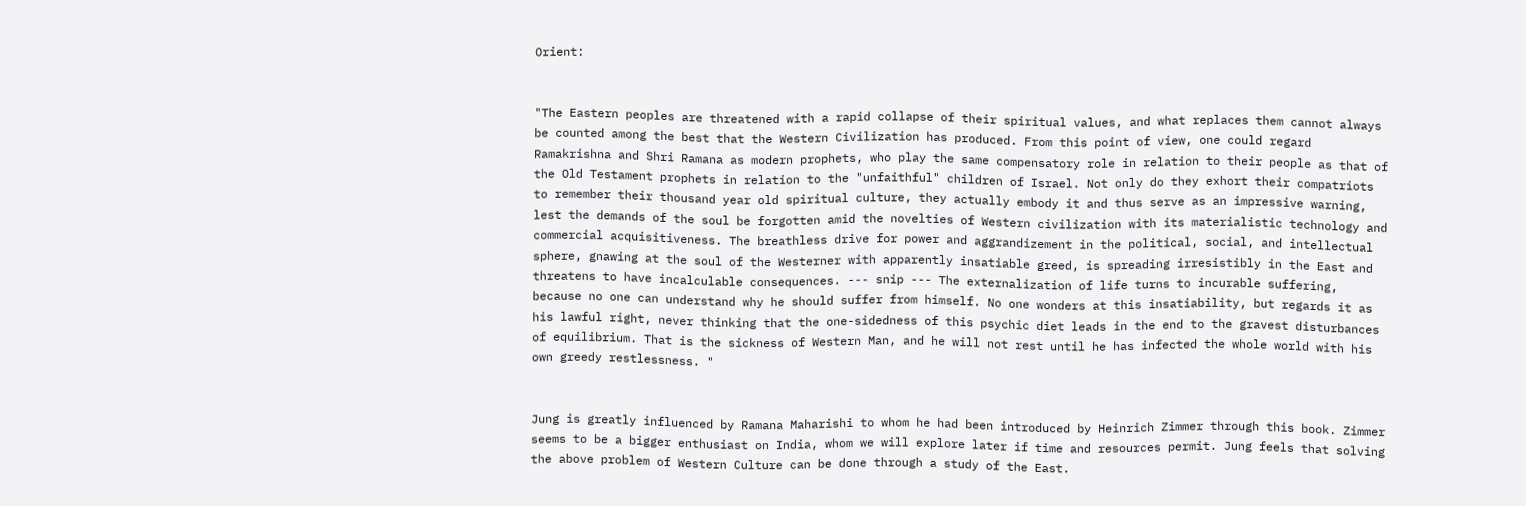Orient:


"The Eastern peoples are threatened with a rapid collapse of their spiritual values, and what replaces them cannot always be counted among the best that the Western Civilization has produced. From this point of view, one could regard Ramakrishna and Shri Ramana as modern prophets, who play the same compensatory role in relation to their people as that of the Old Testament prophets in relation to the "unfaithful" children of Israel. Not only do they exhort their compatriots to remember their thousand year old spiritual culture, they actually embody it and thus serve as an impressive warning, lest the demands of the soul be forgotten amid the novelties of Western civilization with its materialistic technology and commercial acquisitiveness. The breathless drive for power and aggrandizement in the political, social, and intellectual sphere, gnawing at the soul of the Westerner with apparently insatiable greed, is spreading irresistibly in the East and threatens to have incalculable consequences. --- snip --- The externalization of life turns to incurable suffering, because no one can understand why he should suffer from himself. No one wonders at this insatiability, but regards it as his lawful right, never thinking that the one-sidedness of this psychic diet leads in the end to the gravest disturbances of equilibrium. That is the sickness of Western Man, and he will not rest until he has infected the whole world with his own greedy restlessness. "


Jung is greatly influenced by Ramana Maharishi to whom he had been introduced by Heinrich Zimmer through this book. Zimmer seems to be a bigger enthusiast on India, whom we will explore later if time and resources permit. Jung feels that solving the above problem of Western Culture can be done through a study of the East.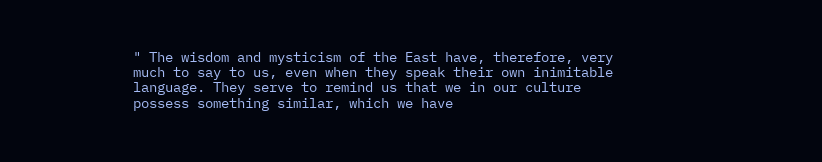" The wisdom and mysticism of the East have, therefore, very much to say to us, even when they speak their own inimitable language. They serve to remind us that we in our culture possess something similar, which we have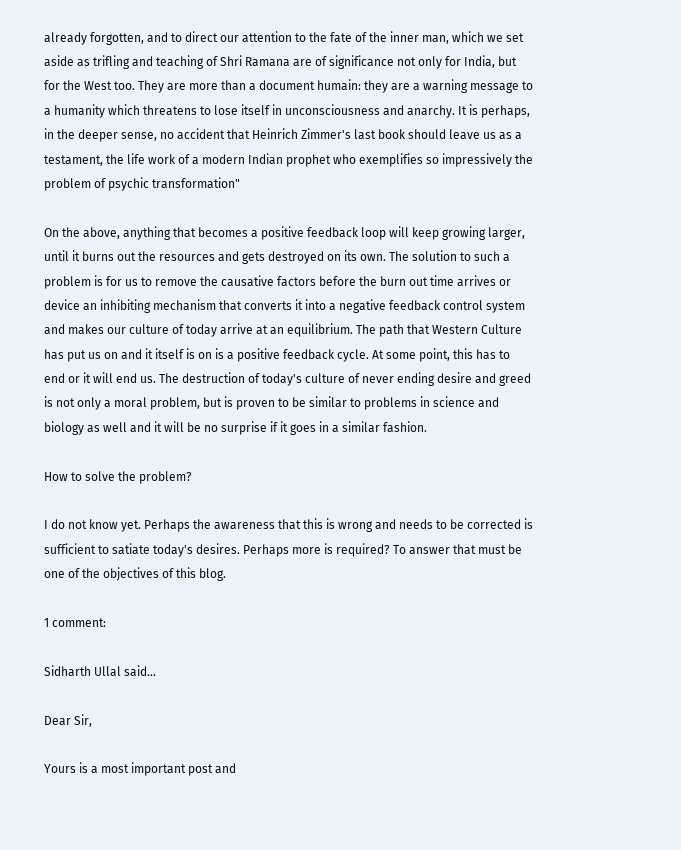already forgotten, and to direct our attention to the fate of the inner man, which we set aside as trifling and teaching of Shri Ramana are of significance not only for India, but for the West too. They are more than a document humain: they are a warning message to a humanity which threatens to lose itself in unconsciousness and anarchy. It is perhaps, in the deeper sense, no accident that Heinrich Zimmer's last book should leave us as a testament, the life work of a modern Indian prophet who exemplifies so impressively the problem of psychic transformation"

On the above, anything that becomes a positive feedback loop will keep growing larger, until it burns out the resources and gets destroyed on its own. The solution to such a problem is for us to remove the causative factors before the burn out time arrives or device an inhibiting mechanism that converts it into a negative feedback control system and makes our culture of today arrive at an equilibrium. The path that Western Culture has put us on and it itself is on is a positive feedback cycle. At some point, this has to end or it will end us. The destruction of today's culture of never ending desire and greed is not only a moral problem, but is proven to be similar to problems in science and biology as well and it will be no surprise if it goes in a similar fashion.

How to solve the problem?

I do not know yet. Perhaps the awareness that this is wrong and needs to be corrected is sufficient to satiate today's desires. Perhaps more is required? To answer that must be one of the objectives of this blog.

1 comment:

Sidharth Ullal said...

Dear Sir,

Yours is a most important post and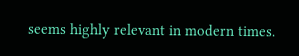seems highly relevant in modern times.